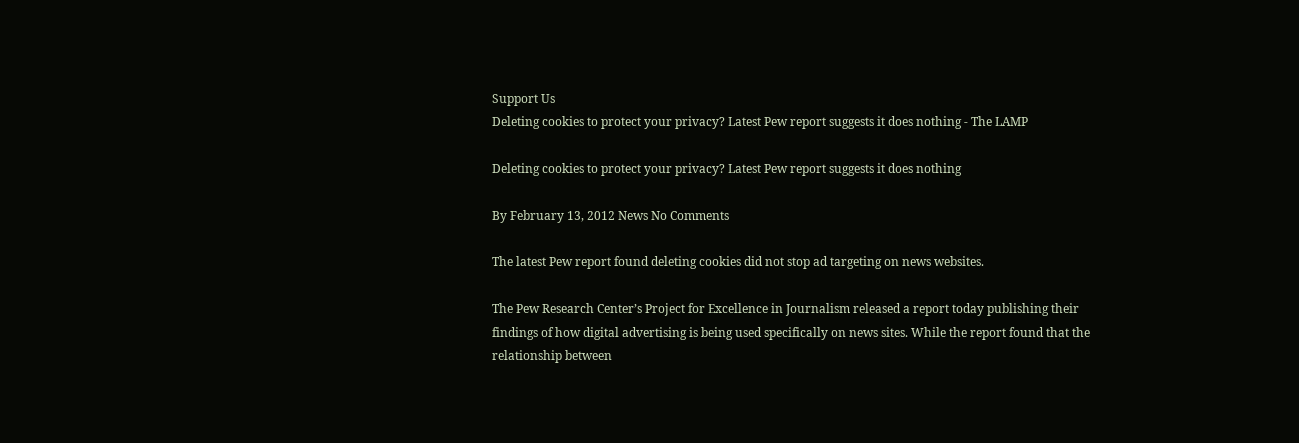Support Us
Deleting cookies to protect your privacy? Latest Pew report suggests it does nothing - The LAMP

Deleting cookies to protect your privacy? Latest Pew report suggests it does nothing

By February 13, 2012 News No Comments

The latest Pew report found deleting cookies did not stop ad targeting on news websites.

The Pew Research Center’s Project for Excellence in Journalism released a report today publishing their findings of how digital advertising is being used specifically on news sites. While the report found that the relationship between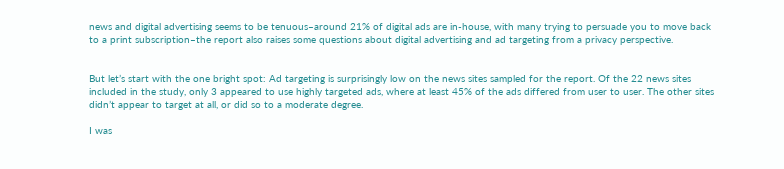news and digital advertising seems to be tenuous–around 21% of digital ads are in-house, with many trying to persuade you to move back to a print subscription–the report also raises some questions about digital advertising and ad targeting from a privacy perspective.


But let’s start with the one bright spot: Ad targeting is surprisingly low on the news sites sampled for the report. Of the 22 news sites included in the study, only 3 appeared to use highly targeted ads, where at least 45% of the ads differed from user to user. The other sites didn’t appear to target at all, or did so to a moderate degree.

I was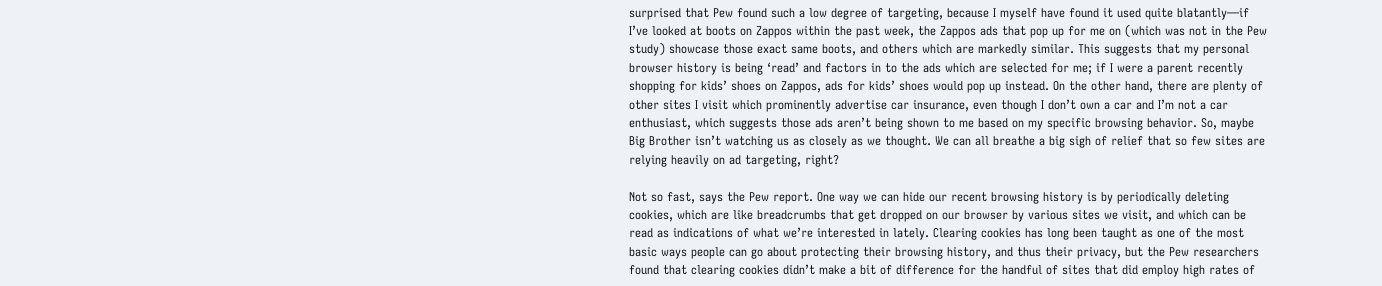surprised that Pew found such a low degree of targeting, because I myself have found it used quite blatantly—if I’ve looked at boots on Zappos within the past week, the Zappos ads that pop up for me on (which was not in the Pew study) showcase those exact same boots, and others which are markedly similar. This suggests that my personal browser history is being ‘read’ and factors in to the ads which are selected for me; if I were a parent recently shopping for kids’ shoes on Zappos, ads for kids’ shoes would pop up instead. On the other hand, there are plenty of other sites I visit which prominently advertise car insurance, even though I don’t own a car and I’m not a car enthusiast, which suggests those ads aren’t being shown to me based on my specific browsing behavior. So, maybe Big Brother isn’t watching us as closely as we thought. We can all breathe a big sigh of relief that so few sites are relying heavily on ad targeting, right?

Not so fast, says the Pew report. One way we can hide our recent browsing history is by periodically deleting cookies, which are like breadcrumbs that get dropped on our browser by various sites we visit, and which can be read as indications of what we’re interested in lately. Clearing cookies has long been taught as one of the most basic ways people can go about protecting their browsing history, and thus their privacy, but the Pew researchers found that clearing cookies didn’t make a bit of difference for the handful of sites that did employ high rates of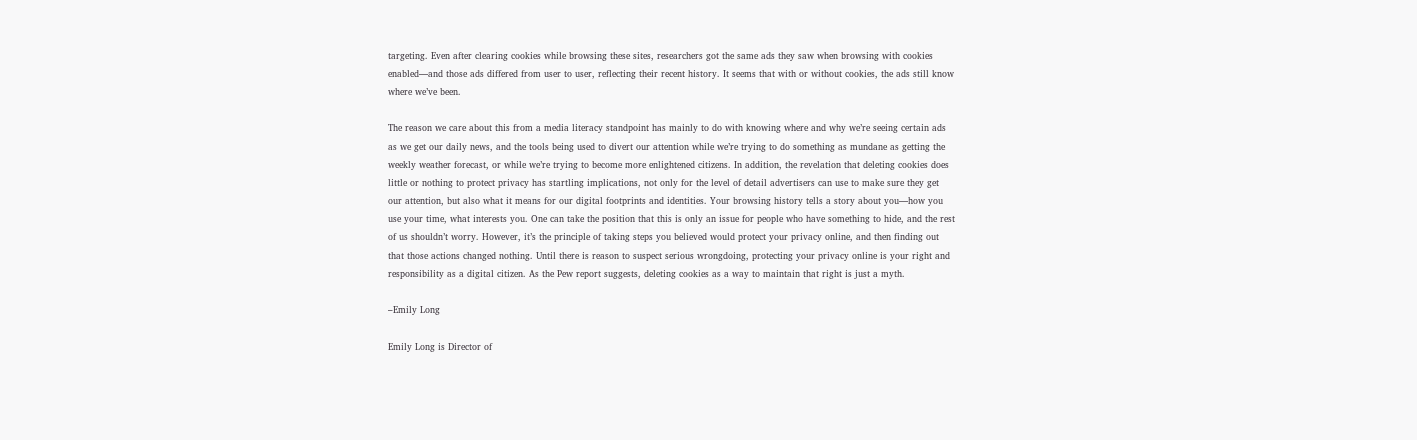targeting. Even after clearing cookies while browsing these sites, researchers got the same ads they saw when browsing with cookies enabled—and those ads differed from user to user, reflecting their recent history. It seems that with or without cookies, the ads still know where we’ve been.

The reason we care about this from a media literacy standpoint has mainly to do with knowing where and why we’re seeing certain ads as we get our daily news, and the tools being used to divert our attention while we’re trying to do something as mundane as getting the weekly weather forecast, or while we’re trying to become more enlightened citizens. In addition, the revelation that deleting cookies does little or nothing to protect privacy has startling implications, not only for the level of detail advertisers can use to make sure they get our attention, but also what it means for our digital footprints and identities. Your browsing history tells a story about you—how you use your time, what interests you. One can take the position that this is only an issue for people who have something to hide, and the rest of us shouldn’t worry. However, it’s the principle of taking steps you believed would protect your privacy online, and then finding out that those actions changed nothing. Until there is reason to suspect serious wrongdoing, protecting your privacy online is your right and responsibility as a digital citizen. As the Pew report suggests, deleting cookies as a way to maintain that right is just a myth.

–Emily Long

Emily Long is Director of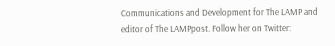Communications and Development for The LAMP and editor of The LAMPpost. Follow her on Twitter: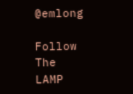@emlong

Follow The LAMP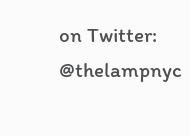on Twitter: @thelampnyc